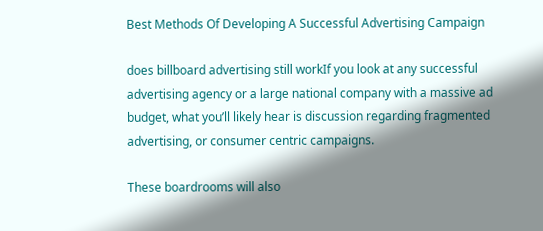Best Methods Of Developing A Successful Advertising Campaign

does billboard advertising still workIf you look at any successful advertising agency or a large national company with a massive ad budget, what you’ll likely hear is discussion regarding fragmented advertising, or consumer centric campaigns.

These boardrooms will also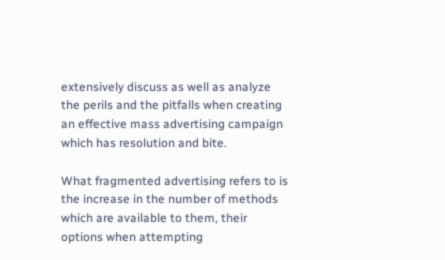extensively discuss as well as analyze the perils and the pitfalls when creating an effective mass advertising campaign which has resolution and bite.

What fragmented advertising refers to is the increase in the number of methods which are available to them, their options when attempting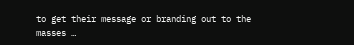to get their message or branding out to the masses …